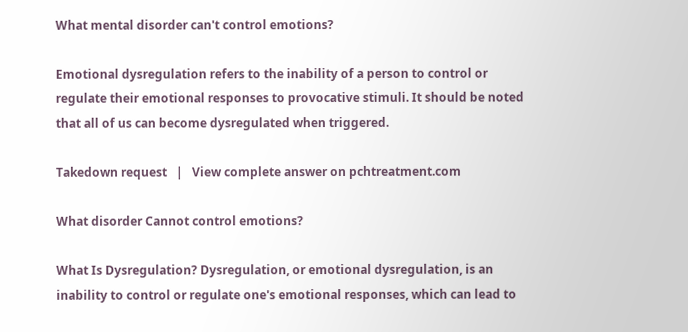What mental disorder can't control emotions?

Emotional dysregulation refers to the inability of a person to control or regulate their emotional responses to provocative stimuli. It should be noted that all of us can become dysregulated when triggered.

Takedown request   |   View complete answer on pchtreatment.com

What disorder Cannot control emotions?

What Is Dysregulation? Dysregulation, or emotional dysregulation, is an inability to control or regulate one's emotional responses, which can lead to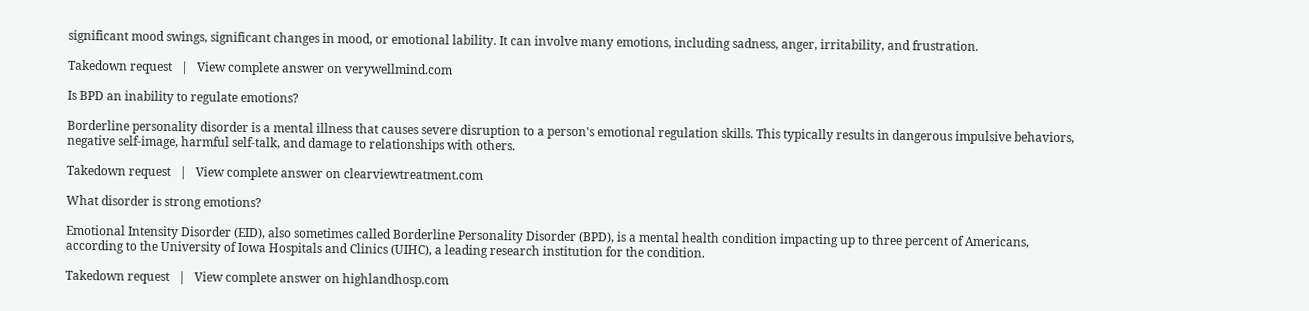significant mood swings, significant changes in mood, or emotional lability. It can involve many emotions, including sadness, anger, irritability, and frustration.

Takedown request   |   View complete answer on verywellmind.com

Is BPD an inability to regulate emotions?

Borderline personality disorder is a mental illness that causes severe disruption to a person's emotional regulation skills. This typically results in dangerous impulsive behaviors, negative self-image, harmful self-talk, and damage to relationships with others.

Takedown request   |   View complete answer on clearviewtreatment.com

What disorder is strong emotions?

Emotional Intensity Disorder (EID), also sometimes called Borderline Personality Disorder (BPD), is a mental health condition impacting up to three percent of Americans, according to the University of Iowa Hospitals and Clinics (UIHC), a leading research institution for the condition.

Takedown request   |   View complete answer on highlandhosp.com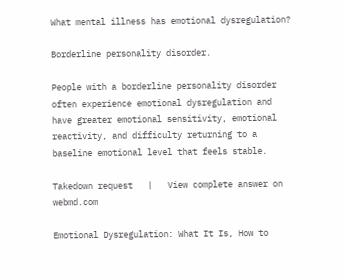What mental illness has emotional dysregulation?

Borderline personality disorder.

People with a borderline personality disorder often experience emotional dysregulation and have greater emotional sensitivity, emotional reactivity, and difficulty returning to a baseline emotional level that feels stable.

Takedown request   |   View complete answer on webmd.com

Emotional Dysregulation: What It Is, How to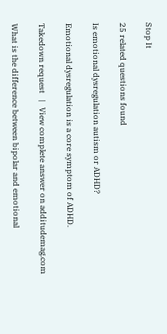Stop It

25 related questions found

Is emotional dysregulation autism or ADHD?

Emotional dysregulation is a core symptom of ADHD.

Takedown request   |   View complete answer on additudemag.com

What is the difference between bipolar and emotional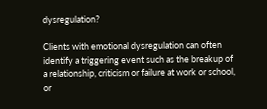dysregulation?

Clients with emotional dysregulation can often identify a triggering event such as the breakup of a relationship, criticism or failure at work or school, or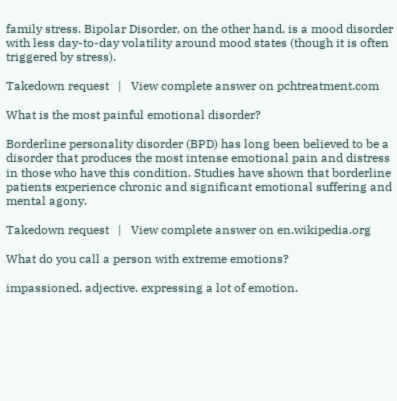family stress. Bipolar Disorder, on the other hand, is a mood disorder with less day-to-day volatility around mood states (though it is often triggered by stress).

Takedown request   |   View complete answer on pchtreatment.com

What is the most painful emotional disorder?

Borderline personality disorder (BPD) has long been believed to be a disorder that produces the most intense emotional pain and distress in those who have this condition. Studies have shown that borderline patients experience chronic and significant emotional suffering and mental agony.

Takedown request   |   View complete answer on en.wikipedia.org

What do you call a person with extreme emotions?

impassioned. adjective. expressing a lot of emotion.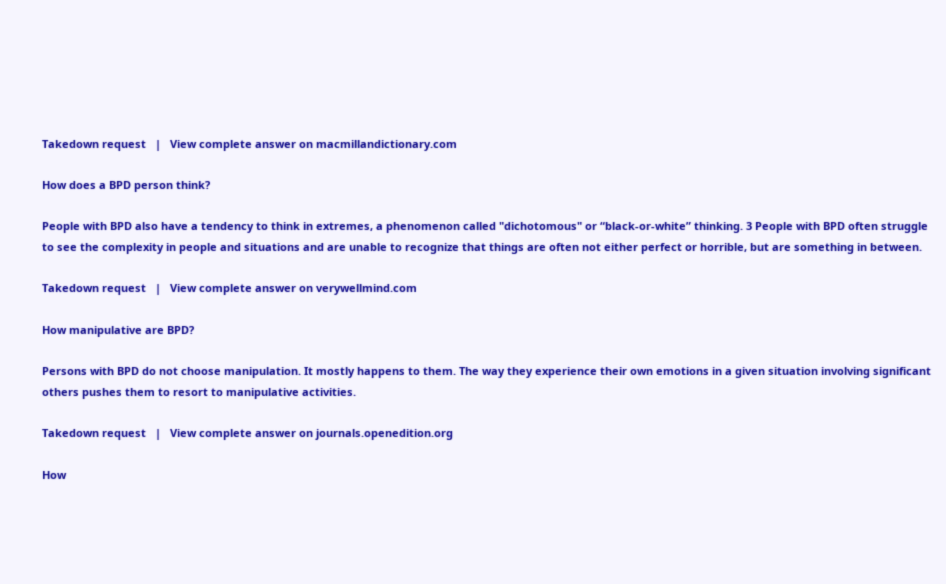Takedown request   |   View complete answer on macmillandictionary.com

How does a BPD person think?

People with BPD also have a tendency to think in extremes, a phenomenon called "dichotomous" or “black-or-white” thinking. 3 People with BPD often struggle to see the complexity in people and situations and are unable to recognize that things are often not either perfect or horrible, but are something in between.

Takedown request   |   View complete answer on verywellmind.com

How manipulative are BPD?

Persons with BPD do not choose manipulation. It mostly happens to them. The way they experience their own emotions in a given situation involving significant others pushes them to resort to manipulative activities.

Takedown request   |   View complete answer on journals.openedition.org

How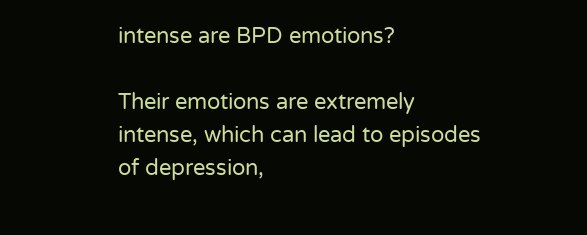intense are BPD emotions?

Their emotions are extremely intense, which can lead to episodes of depression,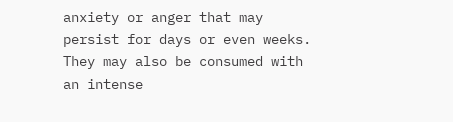anxiety or anger that may persist for days or even weeks. They may also be consumed with an intense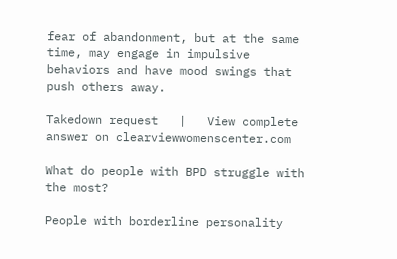fear of abandonment, but at the same time, may engage in impulsive behaviors and have mood swings that push others away.

Takedown request   |   View complete answer on clearviewwomenscenter.com

What do people with BPD struggle with the most?

People with borderline personality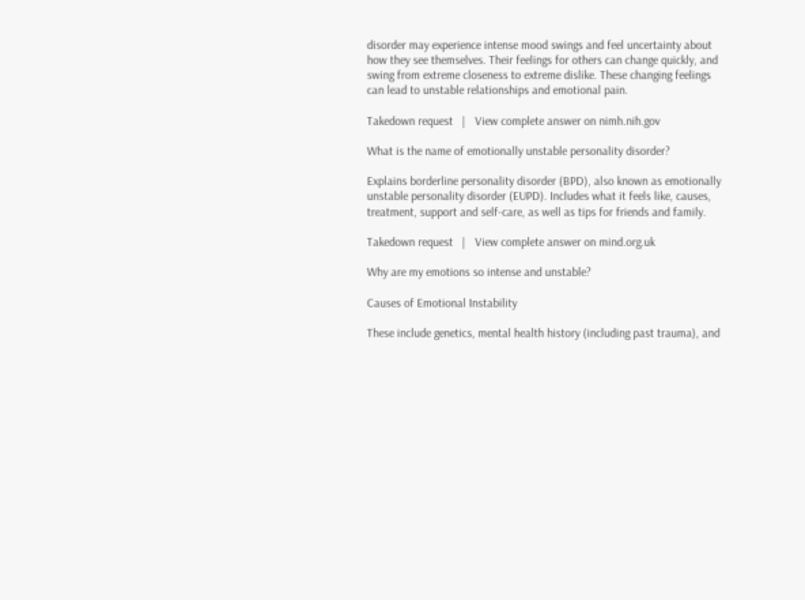disorder may experience intense mood swings and feel uncertainty about how they see themselves. Their feelings for others can change quickly, and swing from extreme closeness to extreme dislike. These changing feelings can lead to unstable relationships and emotional pain.

Takedown request   |   View complete answer on nimh.nih.gov

What is the name of emotionally unstable personality disorder?

Explains borderline personality disorder (BPD), also known as emotionally unstable personality disorder (EUPD). Includes what it feels like, causes, treatment, support and self-care, as well as tips for friends and family.

Takedown request   |   View complete answer on mind.org.uk

Why are my emotions so intense and unstable?

Causes of Emotional Instability

These include genetics, mental health history (including past trauma), and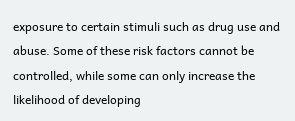exposure to certain stimuli such as drug use and abuse. Some of these risk factors cannot be controlled, while some can only increase the likelihood of developing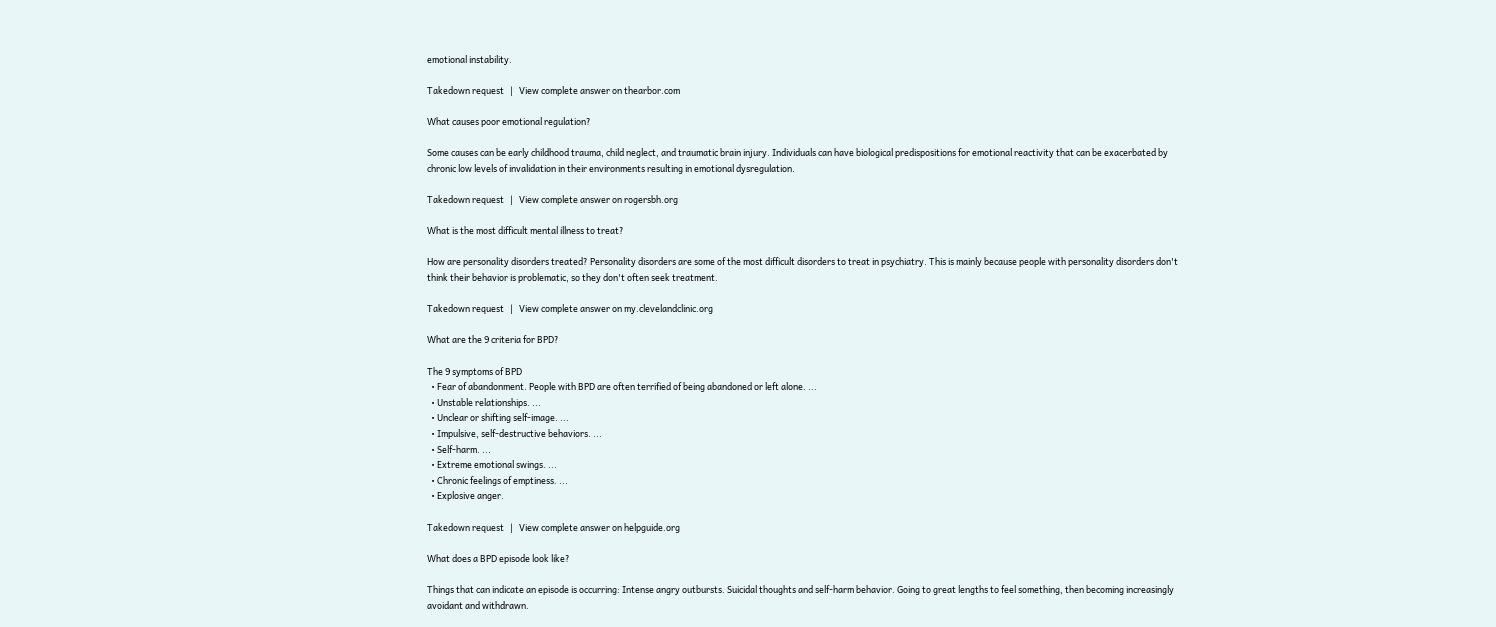emotional instability.

Takedown request   |   View complete answer on thearbor.com

What causes poor emotional regulation?

Some causes can be early childhood trauma, child neglect, and traumatic brain injury. Individuals can have biological predispositions for emotional reactivity that can be exacerbated by chronic low levels of invalidation in their environments resulting in emotional dysregulation.

Takedown request   |   View complete answer on rogersbh.org

What is the most difficult mental illness to treat?

How are personality disorders treated? Personality disorders are some of the most difficult disorders to treat in psychiatry. This is mainly because people with personality disorders don't think their behavior is problematic, so they don't often seek treatment.

Takedown request   |   View complete answer on my.clevelandclinic.org

What are the 9 criteria for BPD?

The 9 symptoms of BPD
  • Fear of abandonment. People with BPD are often terrified of being abandoned or left alone. ...
  • Unstable relationships. ...
  • Unclear or shifting self-image. ...
  • Impulsive, self-destructive behaviors. ...
  • Self-harm. ...
  • Extreme emotional swings. ...
  • Chronic feelings of emptiness. ...
  • Explosive anger.

Takedown request   |   View complete answer on helpguide.org

What does a BPD episode look like?

Things that can indicate an episode is occurring: Intense angry outbursts. Suicidal thoughts and self-harm behavior. Going to great lengths to feel something, then becoming increasingly avoidant and withdrawn.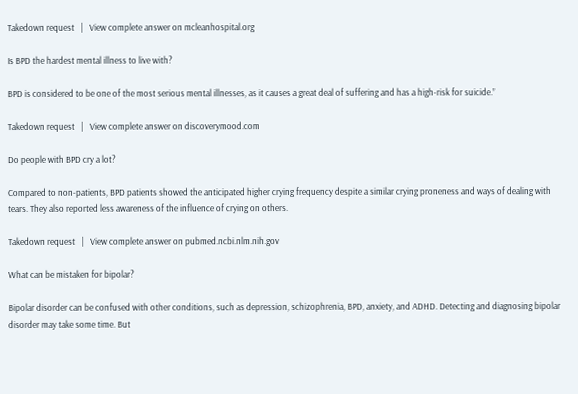Takedown request   |   View complete answer on mcleanhospital.org

Is BPD the hardest mental illness to live with?

BPD is considered to be one of the most serious mental illnesses, as it causes a great deal of suffering and has a high-risk for suicide.”

Takedown request   |   View complete answer on discoverymood.com

Do people with BPD cry a lot?

Compared to non-patients, BPD patients showed the anticipated higher crying frequency despite a similar crying proneness and ways of dealing with tears. They also reported less awareness of the influence of crying on others.

Takedown request   |   View complete answer on pubmed.ncbi.nlm.nih.gov

What can be mistaken for bipolar?

Bipolar disorder can be confused with other conditions, such as depression, schizophrenia, BPD, anxiety, and ADHD. Detecting and diagnosing bipolar disorder may take some time. But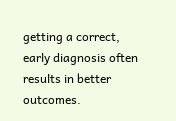getting a correct, early diagnosis often results in better outcomes.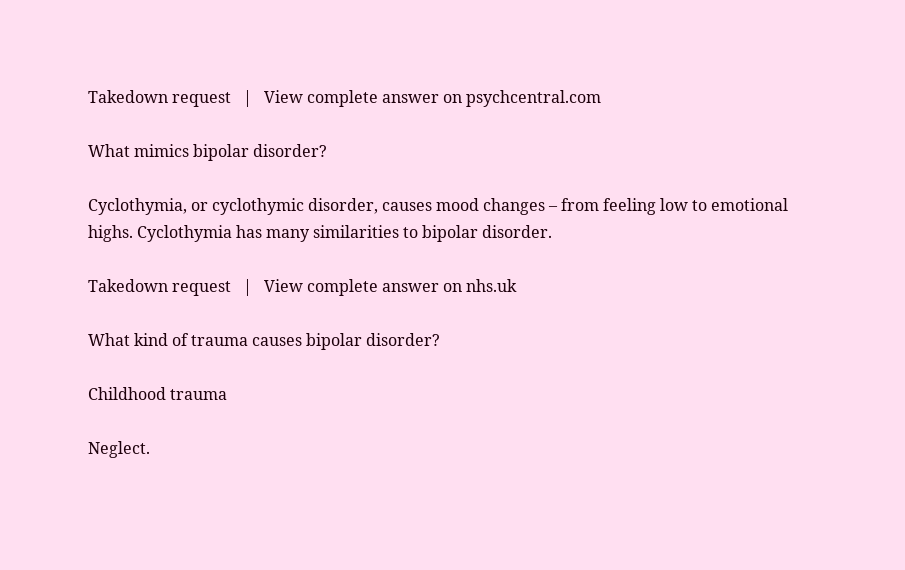Takedown request   |   View complete answer on psychcentral.com

What mimics bipolar disorder?

Cyclothymia, or cyclothymic disorder, causes mood changes – from feeling low to emotional highs. Cyclothymia has many similarities to bipolar disorder.

Takedown request   |   View complete answer on nhs.uk

What kind of trauma causes bipolar disorder?

Childhood trauma

Neglect.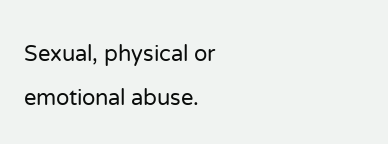Sexual, physical or emotional abuse.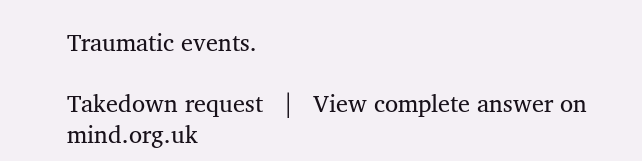Traumatic events.

Takedown request   |   View complete answer on mind.org.uk